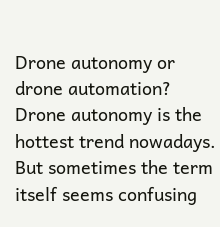Drone autonomy or drone automation?
Drone autonomy is the hottest trend nowadays. But sometimes the term itself seems confusing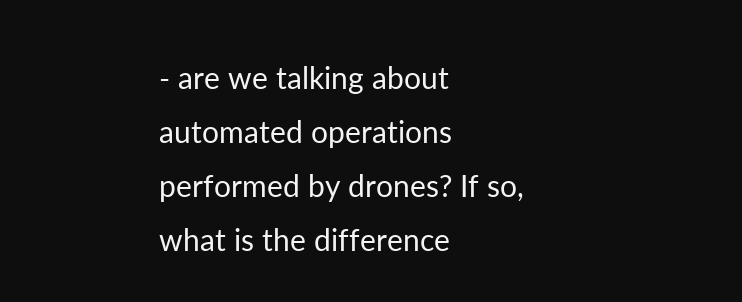- are we talking about automated operations performed by drones? If so, what is the difference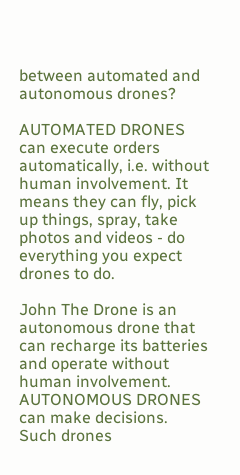between automated and autonomous drones?

AUTOMATED DRONES can execute orders automatically, i.e. without human involvement. It means they can fly, pick up things, spray, take photos and videos - do everything you expect drones to do.

John The Drone is an autonomous drone that can recharge its batteries and operate without human involvement.
AUTONOMOUS DRONES can make decisions. Such drones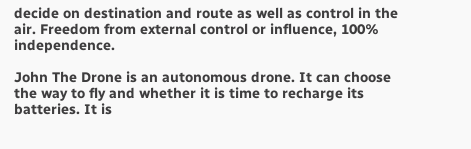decide on destination and route as well as control in the air. Freedom from external control or influence, 100% independence.

John The Drone is an autonomous drone. It can choose the way to fly and whether it is time to recharge its batteries. It is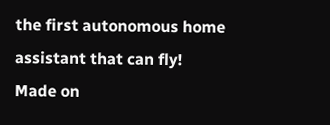the first autonomous home assistant that can fly!
Made on